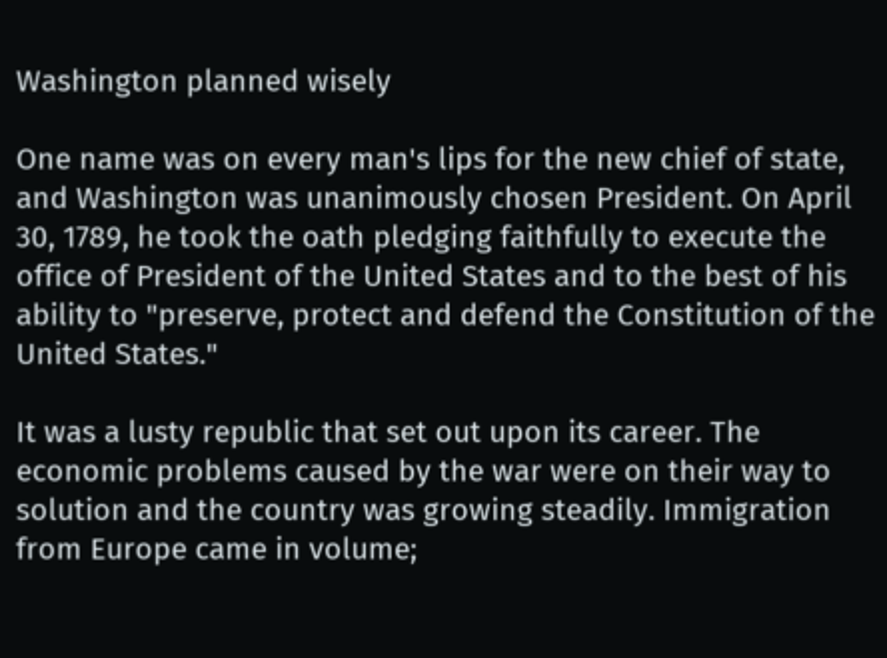Washington planned wisely

One name was on every man's lips for the new chief of state, and Washington was unanimously chosen President. On April 30, 1789, he took the oath pledging faithfully to execute the office of President of the United States and to the best of his ability to "preserve, protect and defend the Constitution of the United States."

It was a lusty republic that set out upon its career. The economic problems caused by the war were on their way to solution and the country was growing steadily. Immigration from Europe came in volume;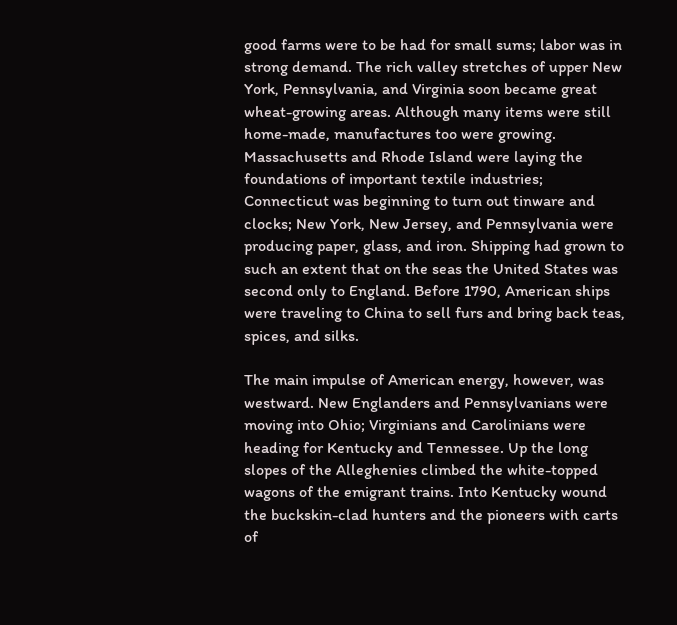good farms were to be had for small sums; labor was in strong demand. The rich valley stretches of upper New York, Pennsylvania, and Virginia soon became great wheat-growing areas. Although many items were still home-made, manufactures too were growing. Massachusetts and Rhode Island were laying the foundations of important textile industries; Connecticut was beginning to turn out tinware and clocks; New York, New Jersey, and Pennsylvania were producing paper, glass, and iron. Shipping had grown to such an extent that on the seas the United States was second only to England. Before 1790, American ships were traveling to China to sell furs and bring back teas, spices, and silks.

The main impulse of American energy, however, was westward. New Englanders and Pennsylvanians were moving into Ohio; Virginians and Carolinians were heading for Kentucky and Tennessee. Up the long slopes of the Alleghenies climbed the white-topped wagons of the emigrant trains. Into Kentucky wound the buckskin-clad hunters and the pioneers with carts of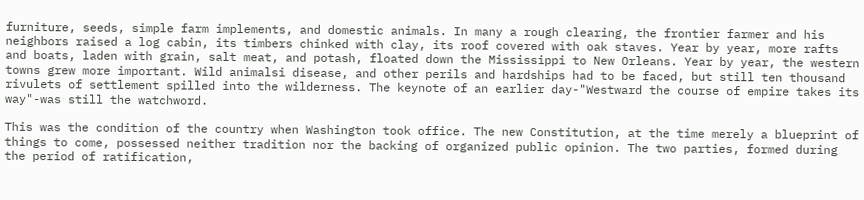furniture, seeds, simple farm implements, and domestic animals. In many a rough clearing, the frontier farmer and his neighbors raised a log cabin, its timbers chinked with clay, its roof covered with oak staves. Year by year, more rafts and boats, laden with grain, salt meat, and potash, floated down the Mississippi to New Orleans. Year by year, the western towns grew more important. Wild animalsi disease, and other perils and hardships had to be faced, but still ten thousand rivulets of settlement spilled into the wilderness. The keynote of an earlier day-"Westward the course of empire takes its way"-was still the watchword.

This was the condition of the country when Washington took office. The new Constitution, at the time merely a blueprint of things to come, possessed neither tradition nor the backing of organized public opinion. The two parties, formed during the period of ratification,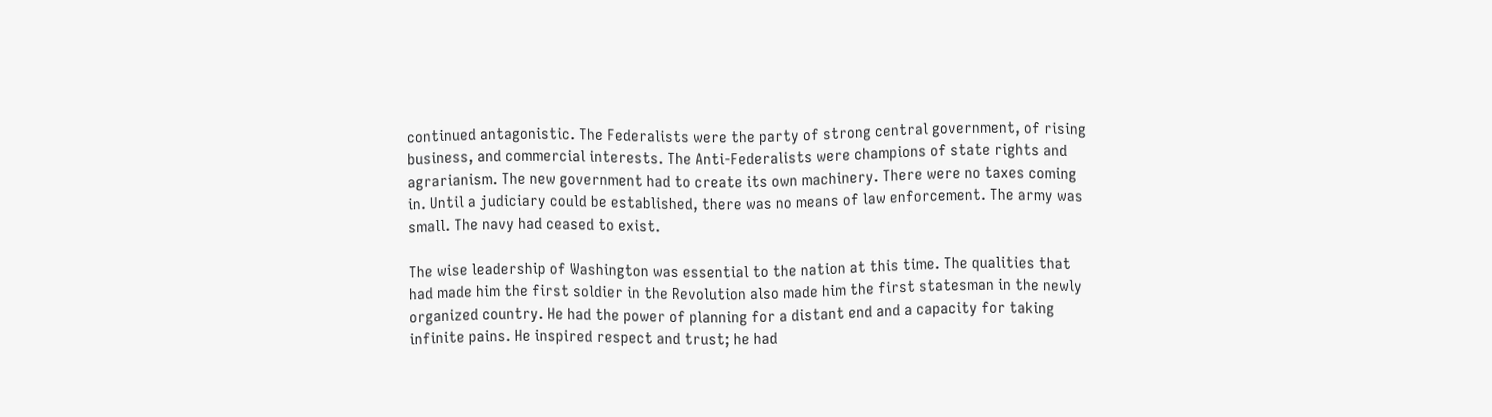continued antagonistic. The Federalists were the party of strong central government, of rising business, and commercial interests. The Anti-Federalists were champions of state rights and agrarianism. The new government had to create its own machinery. There were no taxes coming in. Until a judiciary could be established, there was no means of law enforcement. The army was small. The navy had ceased to exist.

The wise leadership of Washington was essential to the nation at this time. The qualities that had made him the first soldier in the Revolution also made him the first statesman in the newly organized country. He had the power of planning for a distant end and a capacity for taking infinite pains. He inspired respect and trust; he had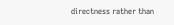directness rather than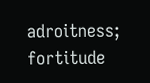adroitness; fortitude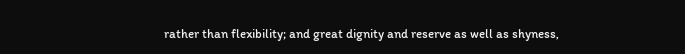rather than flexibility; and great dignity and reserve as well as shyness,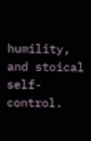humility, and stoical self-control.